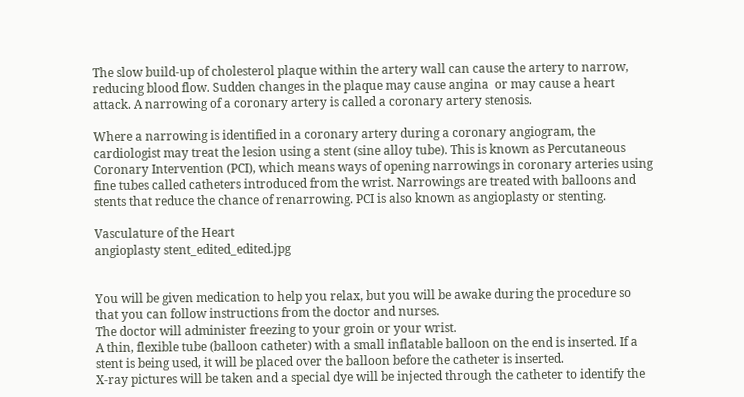The slow build-up of cholesterol plaque within the artery wall can cause the artery to narrow, reducing blood flow. Sudden changes in the plaque may cause angina  or may cause a heart attack. A narrowing of a coronary artery is called a coronary artery stenosis.

Where a narrowing is identified in a coronary artery during a coronary angiogram, the cardiologist may treat the lesion using a stent (sine alloy tube). This is known as Percutaneous Coronary Intervention (PCI), which means ways of opening narrowings in coronary arteries using fine tubes called catheters introduced from the wrist. Narrowings are treated with balloons and stents that reduce the chance of renarrowing. PCI is also known as angioplasty or stenting.

Vasculature of the Heart
angioplasty stent_edited_edited.jpg


You will be given medication to help you relax, but you will be awake during the procedure so that you can follow instructions from the doctor and nurses.
The doctor will administer freezing to your groin or your wrist.
A thin, flexible tube (balloon catheter) with a small inflatable balloon on the end is inserted. If a stent is being used, it will be placed over the balloon before the catheter is inserted.
X-ray pictures will be taken and a special dye will be injected through the catheter to identify the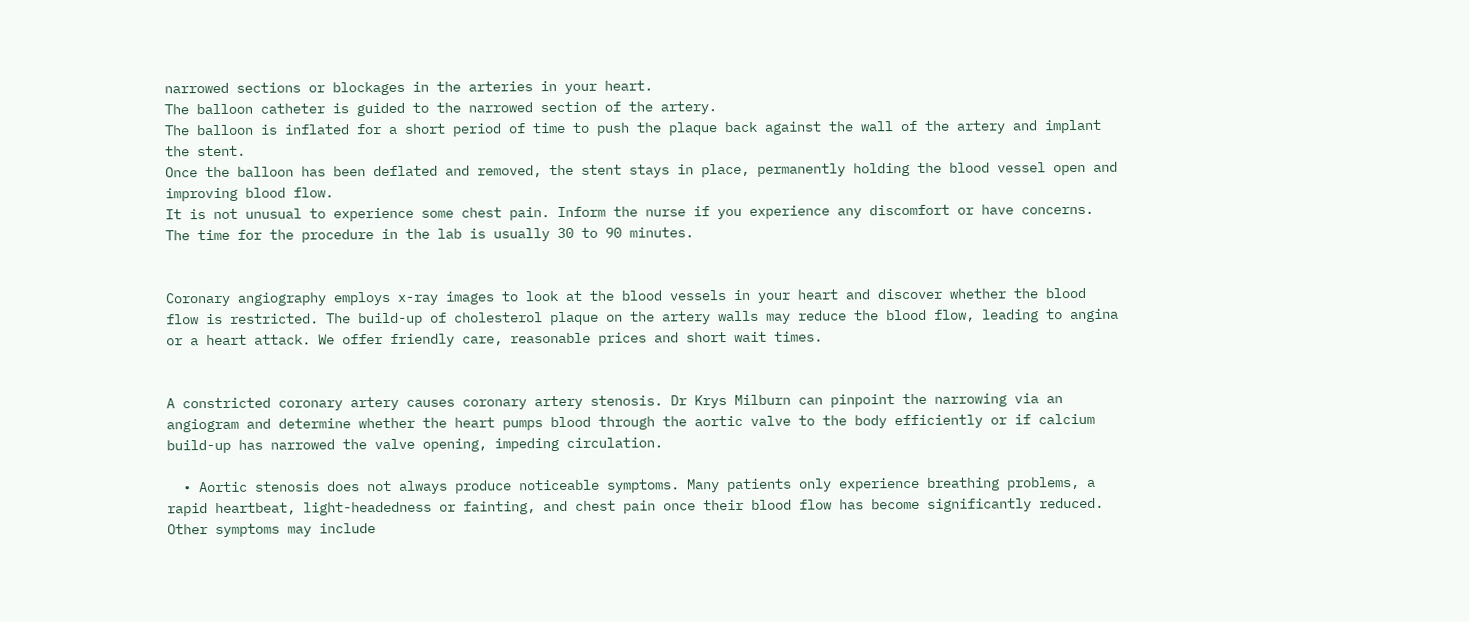narrowed sections or blockages in the arteries in your heart.
The balloon catheter is guided to the narrowed section of the artery.
The balloon is inflated for a short period of time to push the plaque back against the wall of the artery and implant the stent.
Once the balloon has been deflated and removed, the stent stays in place, permanently holding the blood vessel open and improving blood flow.
It is not unusual to experience some chest pain. Inform the nurse if you experience any discomfort or have concerns.
The time for the procedure in the lab is usually 30 to 90 minutes.


Coronary angiography employs x-ray images to look at the blood vessels in your heart and discover whether the blood flow is restricted. The build-up of cholesterol plaque on the artery walls may reduce the blood flow, leading to angina or a heart attack. We offer friendly care, reasonable prices and short wait times.


A constricted coronary artery causes coronary artery stenosis. Dr Krys Milburn can pinpoint the narrowing via an angiogram and determine whether the heart pumps blood through the aortic valve to the body efficiently or if calcium build-up has narrowed the valve opening, impeding circulation.

  • Aortic stenosis does not always produce noticeable symptoms. Many patients only experience breathing problems, a rapid heartbeat, light-headedness or fainting, and chest pain once their blood flow has become significantly reduced. Other symptoms may include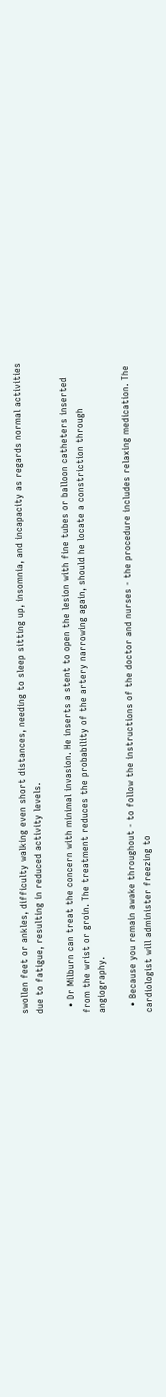swollen feet or ankles, difficulty walking even short distances, needing to sleep sitting up, insomnia, and incapacity as regards normal activities due to fatigue, resulting in reduced activity levels.

  • Dr Milburn can treat the concern with minimal invasion. He inserts a stent to open the lesion with fine tubes or balloon catheters inserted from the wrist or groin. The treatment reduces the probability of the artery narrowing again, should he locate a constriction through angiography.

  • Because you remain awake throughout - to follow the instructions of the doctor and nurses - the procedure includes relaxing medication. The cardiologist will administer freezing to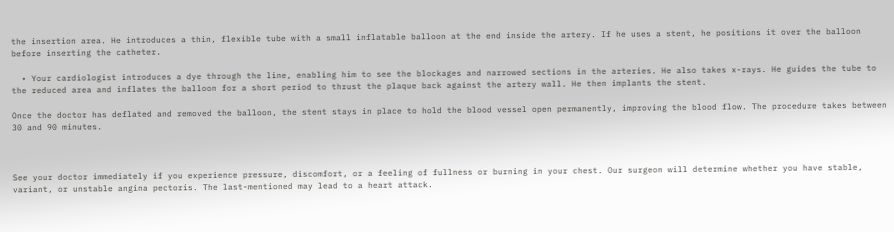the insertion area. He introduces a thin, flexible tube with a small inflatable balloon at the end inside the artery. If he uses a stent, he positions it over the balloon before inserting the catheter.

  • Your cardiologist introduces a dye through the line, enabling him to see the blockages and narrowed sections in the arteries. He also takes x-rays. He guides the tube to the reduced area and inflates the balloon for a short period to thrust the plaque back against the artery wall. He then implants the stent.

Once the doctor has deflated and removed the balloon, the stent stays in place to hold the blood vessel open permanently, improving the blood flow. The procedure takes between 30 and 90 minutes.



See your doctor immediately if you experience pressure, discomfort, or a feeling of fullness or burning in your chest. Our surgeon will determine whether you have stable, variant, or unstable angina pectoris. The last-mentioned may lead to a heart attack.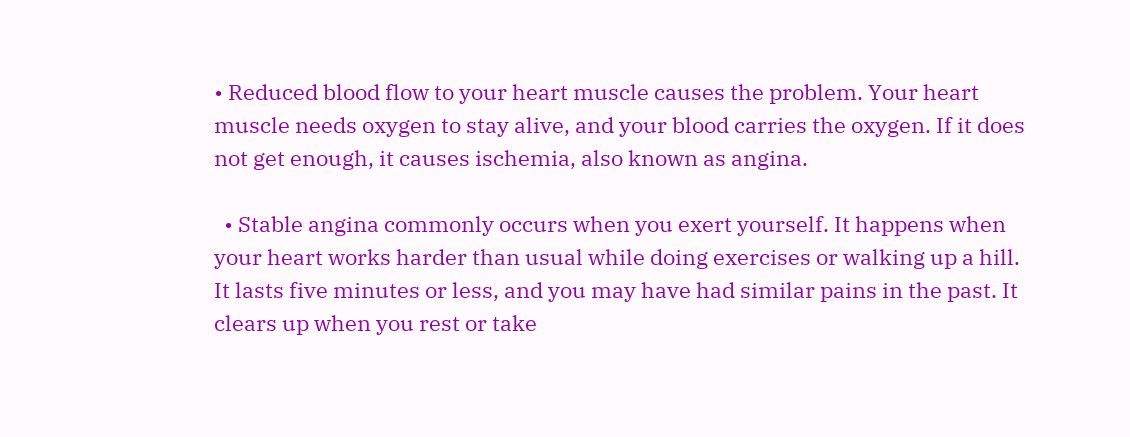• Reduced blood flow to your heart muscle causes the problem. Your heart muscle needs oxygen to stay alive, and your blood carries the oxygen. If it does not get enough, it causes ischemia, also known as angina.

  • Stable angina commonly occurs when you exert yourself. It happens when your heart works harder than usual while doing exercises or walking up a hill. It lasts five minutes or less, and you may have had similar pains in the past. It clears up when you rest or take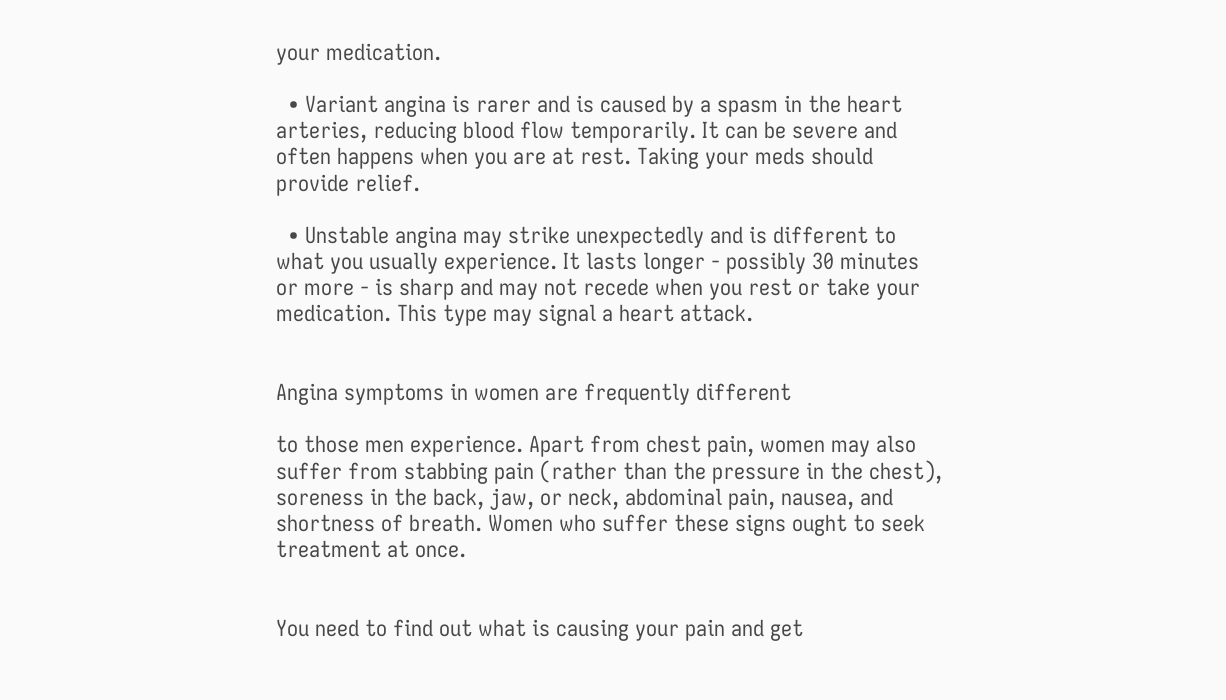your medication.

  • Variant angina is rarer and is caused by a spasm in the heart arteries, reducing blood flow temporarily. It can be severe and often happens when you are at rest. Taking your meds should provide relief.

  • Unstable angina may strike unexpectedly and is different to what you usually experience. It lasts longer - possibly 30 minutes or more - is sharp and may not recede when you rest or take your medication. This type may signal a heart attack.


Angina symptoms in women are frequently different

to those men experience. Apart from chest pain, women may also suffer from stabbing pain (rather than the pressure in the chest), soreness in the back, jaw, or neck, abdominal pain, nausea, and shortness of breath. Women who suffer these signs ought to seek treatment at once.


You need to find out what is causing your pain and get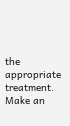the appropriate treatment. Make an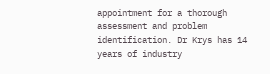appointment for a thorough assessment and problem identification. Dr Krys has 14 years of industry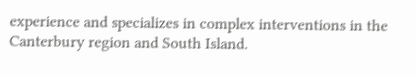experience and specializes in complex interventions in the Canterbury region and South Island.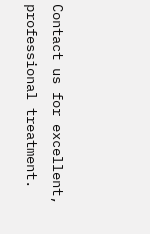Contact us for excellent, professional treatment.